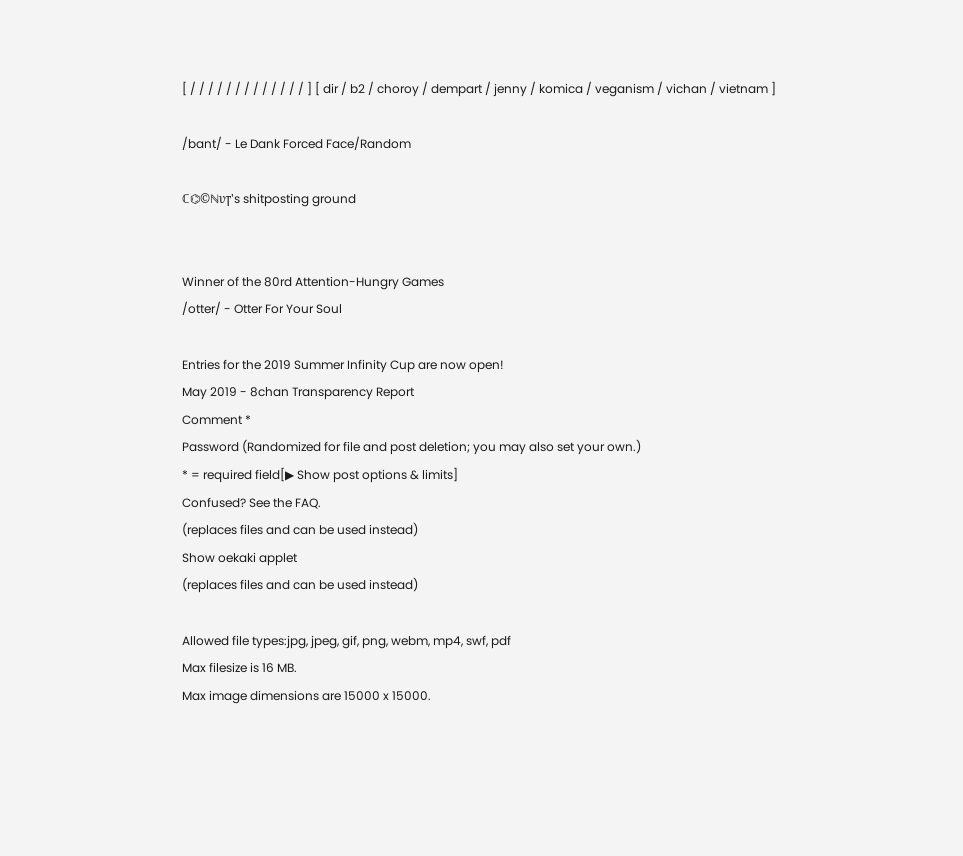[ / / / / / / / / / / / / / ] [ dir / b2 / choroy / dempart / jenny / komica / veganism / vichan / vietnam ]

/bant/ - Le Dank Forced Face/Random

ℂ⌬©ℕυͳ's shitposting ground


Winner of the 80rd Attention-Hungry Games
/otter/ - Otter For Your Soul

Entries for the 2019 Summer Infinity Cup are now open!
May 2019 - 8chan Transparency Report
Comment *
Password (Randomized for file and post deletion; you may also set your own.)
* = required field[▶ Show post options & limits]
Confused? See the FAQ.
(replaces files and can be used instead)
Show oekaki applet
(replaces files and can be used instead)

Allowed file types:jpg, jpeg, gif, png, webm, mp4, swf, pdf
Max filesize is 16 MB.
Max image dimensions are 15000 x 15000.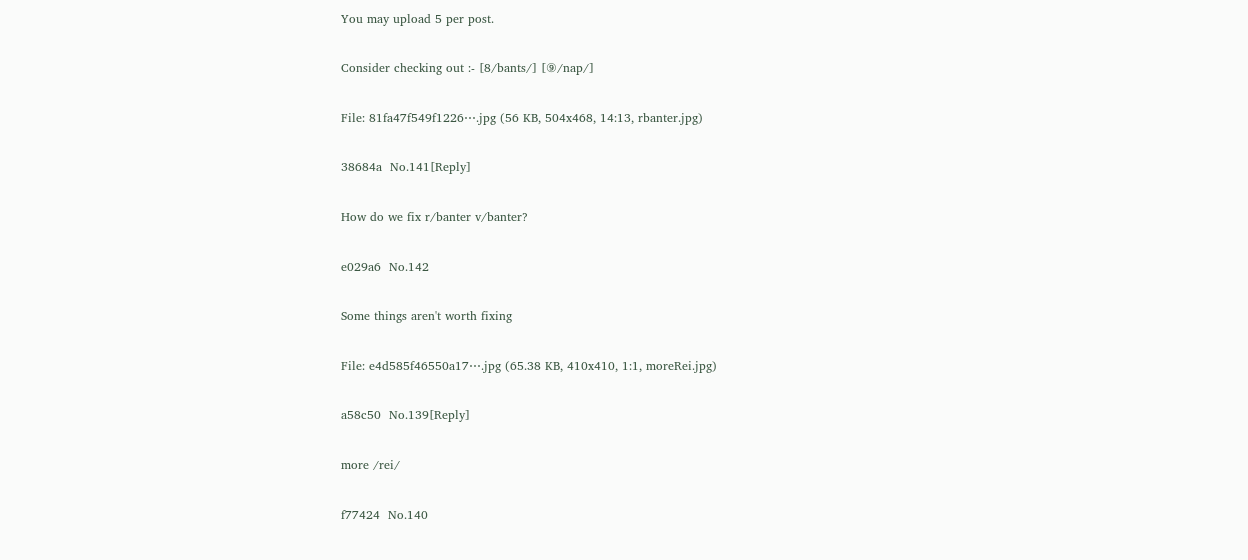You may upload 5 per post.

Consider checking out :- [8/bants/] [⑨/nap/]

File: 81fa47f549f1226⋯.jpg (56 KB, 504x468, 14:13, rbanter.jpg)

38684a  No.141[Reply]

How do we fix r/banter v/banter?

e029a6  No.142

Some things aren't worth fixing

File: e4d585f46550a17⋯.jpg (65.38 KB, 410x410, 1:1, moreRei.jpg)

a58c50  No.139[Reply]

more /rei/

f77424  No.140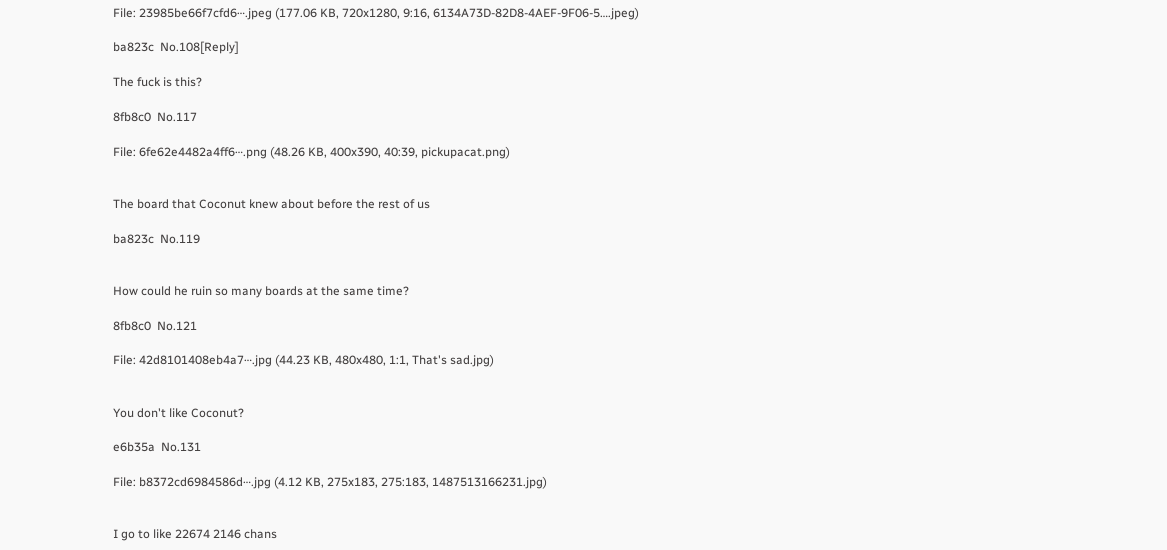File: 23985be66f7cfd6⋯.jpeg (177.06 KB, 720x1280, 9:16, 6134A73D-82D8-4AEF-9F06-5….jpeg)

ba823c  No.108[Reply]

The fuck is this?

8fb8c0  No.117

File: 6fe62e4482a4ff6⋯.png (48.26 KB, 400x390, 40:39, pickupacat.png)


The board that Coconut knew about before the rest of us

ba823c  No.119


How could he ruin so many boards at the same time?

8fb8c0  No.121

File: 42d8101408eb4a7⋯.jpg (44.23 KB, 480x480, 1:1, That's sad.jpg)


You don't like Coconut?

e6b35a  No.131

File: b8372cd6984586d⋯.jpg (4.12 KB, 275x183, 275:183, 1487513166231.jpg)


I go to like 22674 2146 chans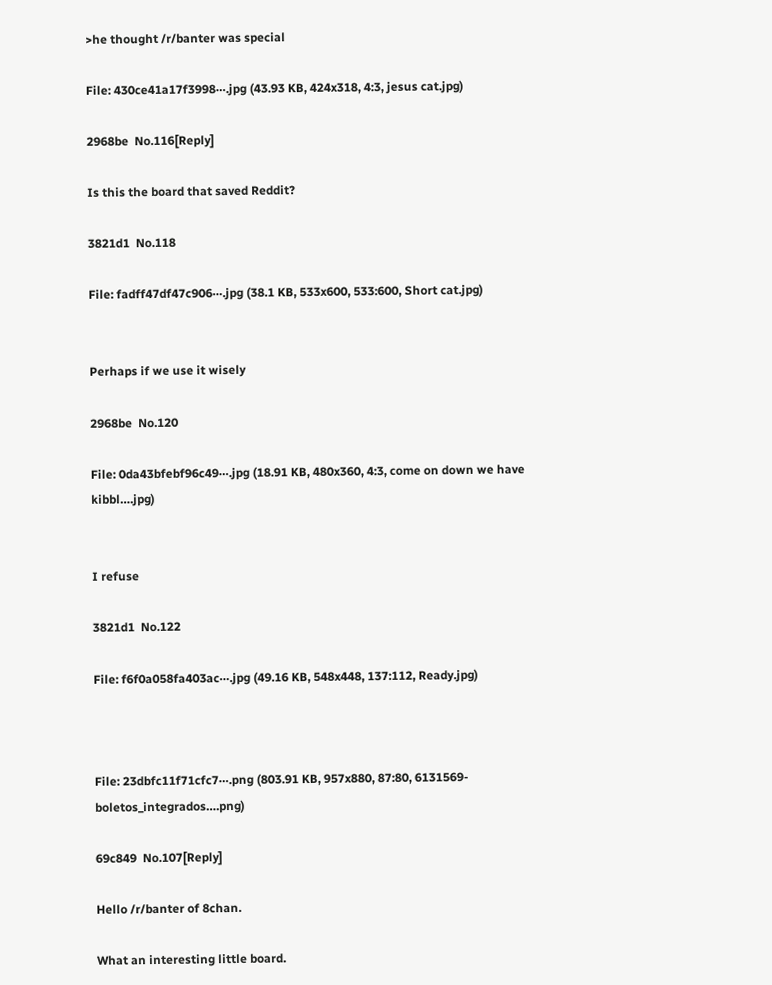>he thought /r/banter was special

File: 430ce41a17f3998⋯.jpg (43.93 KB, 424x318, 4:3, jesus cat.jpg)

2968be  No.116[Reply]

Is this the board that saved Reddit?

3821d1  No.118

File: fadff47df47c906⋯.jpg (38.1 KB, 533x600, 533:600, Short cat.jpg)


Perhaps if we use it wisely

2968be  No.120

File: 0da43bfebf96c49⋯.jpg (18.91 KB, 480x360, 4:3, come on down we have kibbl….jpg)


I refuse

3821d1  No.122

File: f6f0a058fa403ac⋯.jpg (49.16 KB, 548x448, 137:112, Ready.jpg)



File: 23dbfc11f71cfc7⋯.png (803.91 KB, 957x880, 87:80, 6131569-boletos_integrados….png)

69c849  No.107[Reply]

Hello /r/banter of 8chan.

What an interesting little board.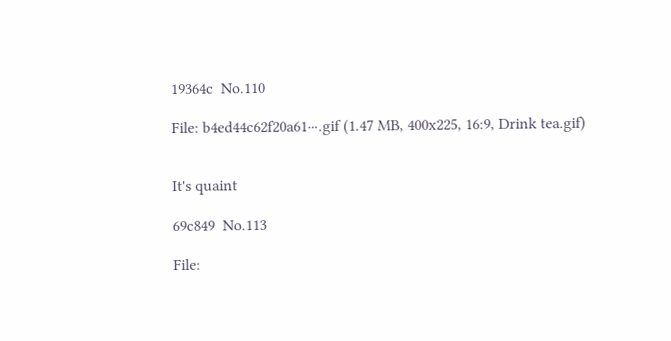19364c  No.110

File: b4ed44c62f20a61⋯.gif (1.47 MB, 400x225, 16:9, Drink tea.gif)


It's quaint

69c849  No.113

File: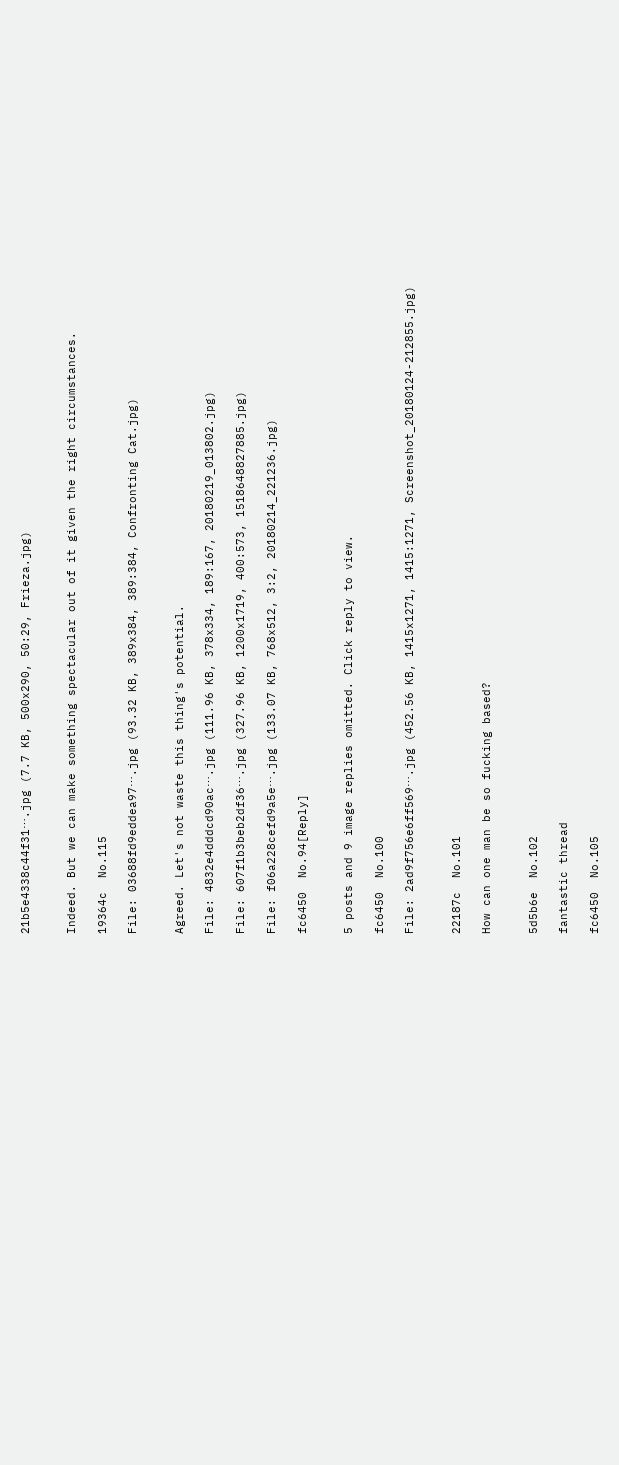21b5e4338c44f31⋯.jpg (7.7 KB, 500x290, 50:29, Frieza.jpg)


Indeed. But we can make something spectacular out of it given the right circumstances.

19364c  No.115

File: 03688fd9eddea97⋯.jpg (93.32 KB, 389x384, 389:384, Confronting Cat.jpg)


Agreed. Let's not waste this thing's potential.

File: 4832e4dddcd90ac⋯.jpg (111.96 KB, 378x334, 189:167, 20180219_013802.jpg)

File: 607f1b3beb2df36⋯.jpg (327.96 KB, 1200x1719, 400:573, 1518648827885.jpg)

File: f06a228cefd9a5e⋯.jpg (133.07 KB, 768x512, 3:2, 20180214_221236.jpg)

fc6450  No.94[Reply]


5 posts and 9 image replies omitted. Click reply to view.

fc6450  No.100

File: 2ad9f756e6ff569⋯.jpg (452.56 KB, 1415x1271, 1415:1271, Screenshot_20180124-212855.jpg)


22187c  No.101

How can one man be so fucking based?


5d5b6e  No.102

fantastic thread

fc6450  No.105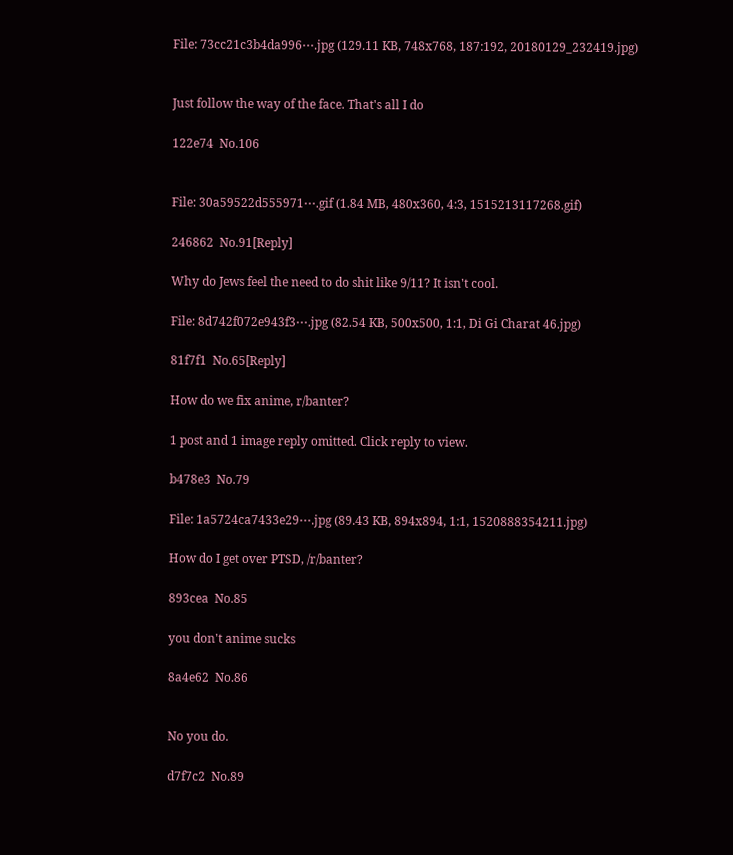File: 73cc21c3b4da996⋯.jpg (129.11 KB, 748x768, 187:192, 20180129_232419.jpg)


Just follow the way of the face. That's all I do

122e74  No.106


File: 30a59522d555971⋯.gif (1.84 MB, 480x360, 4:3, 1515213117268.gif)

246862  No.91[Reply]

Why do Jews feel the need to do shit like 9/11? It isn't cool.

File: 8d742f072e943f3⋯.jpg (82.54 KB, 500x500, 1:1, Di Gi Charat 46.jpg)

81f7f1  No.65[Reply]

How do we fix anime, r/banter?

1 post and 1 image reply omitted. Click reply to view.

b478e3  No.79

File: 1a5724ca7433e29⋯.jpg (89.43 KB, 894x894, 1:1, 1520888354211.jpg)

How do I get over PTSD, /r/banter?

893cea  No.85

you don't anime sucks

8a4e62  No.86


No you do.

d7f7c2  No.89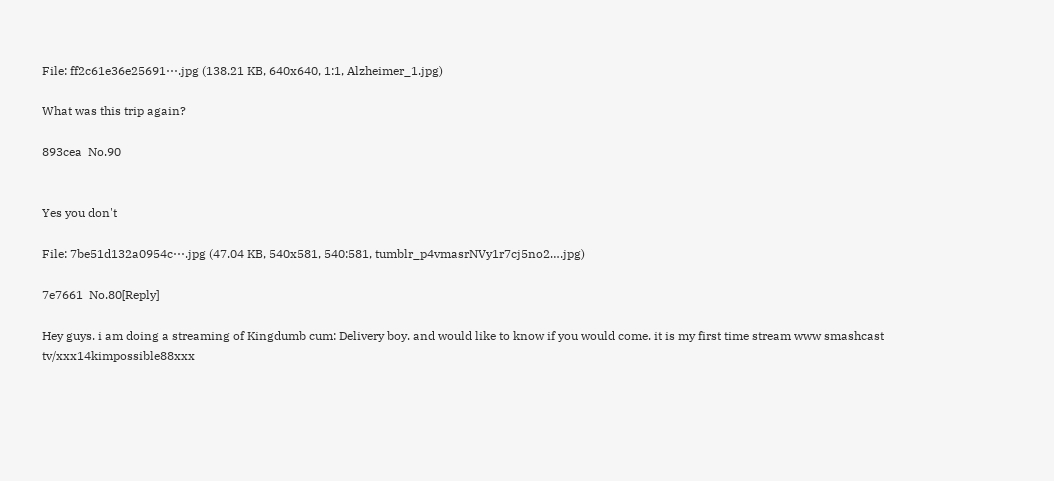File: ff2c61e36e25691⋯.jpg (138.21 KB, 640x640, 1:1, Alzheimer_1.jpg)

What was this trip again?

893cea  No.90


Yes you don't

File: 7be51d132a0954c⋯.jpg (47.04 KB, 540x581, 540:581, tumblr_p4vmasrNVy1r7cj5no2….jpg)

7e7661  No.80[Reply]

Hey guys. i am doing a streaming of Kingdumb cum: Delivery boy. and would like to know if you would come. it is my first time stream www smashcast tv/xxx14kimpossible88xxx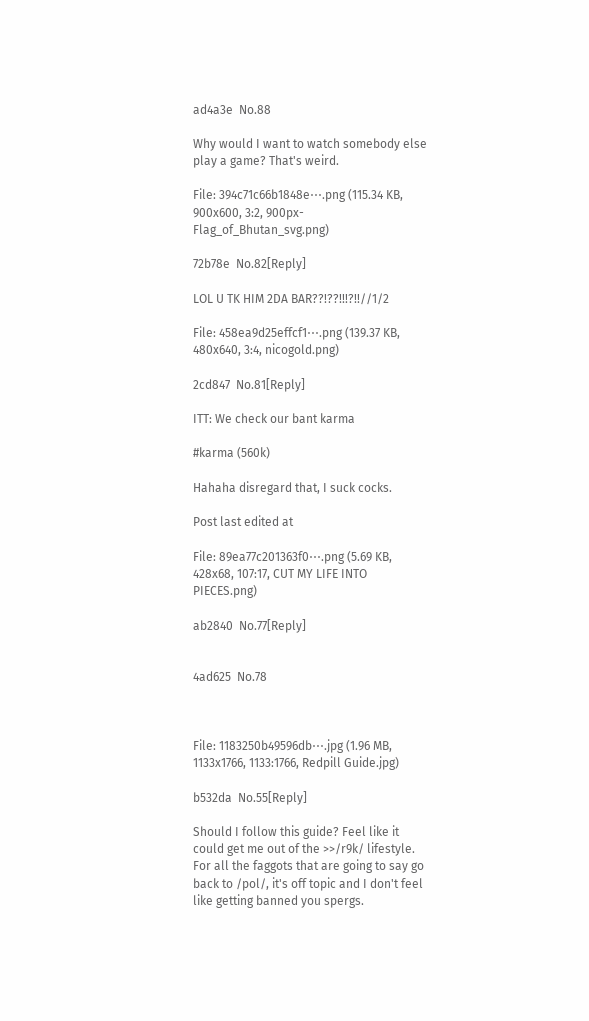ad4a3e  No.88

Why would I want to watch somebody else play a game? That's weird.

File: 394c71c66b1848e⋯.png (115.34 KB, 900x600, 3:2, 900px-Flag_of_Bhutan_svg.png)

72b78e  No.82[Reply]

LOL U TK HIM 2DA BAR??!??!!!?!!//1/2

File: 458ea9d25effcf1⋯.png (139.37 KB, 480x640, 3:4, nicogold.png)

2cd847  No.81[Reply]

ITT: We check our bant karma

#karma (560k)

Hahaha disregard that, I suck cocks.

Post last edited at

File: 89ea77c201363f0⋯.png (5.69 KB, 428x68, 107:17, CUT MY LIFE INTO PIECES.png)

ab2840  No.77[Reply]


4ad625  No.78



File: 1183250b49596db⋯.jpg (1.96 MB, 1133x1766, 1133:1766, Redpill Guide.jpg)

b532da  No.55[Reply]

Should I follow this guide? Feel like it could get me out of the >>/r9k/ lifestyle. For all the faggots that are going to say go back to /pol/, it's off topic and I don't feel like getting banned you spergs.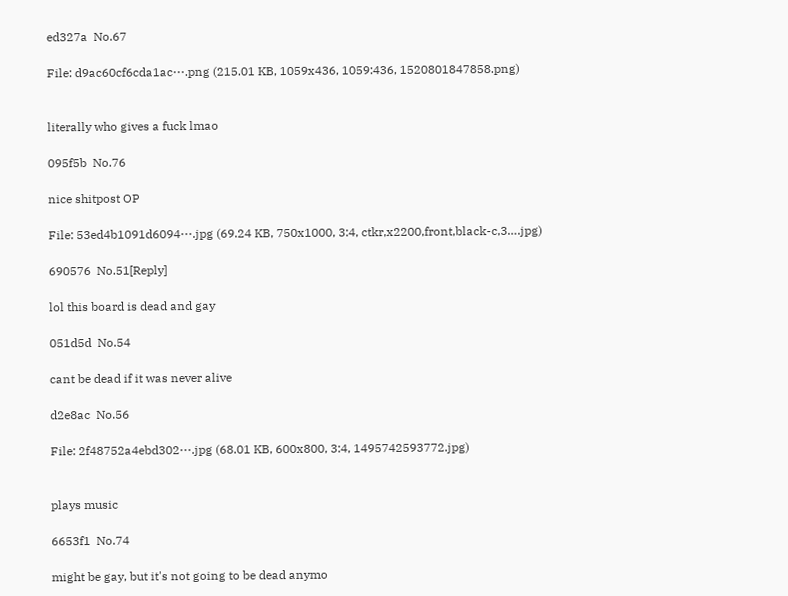ed327a  No.67

File: d9ac60cf6cda1ac⋯.png (215.01 KB, 1059x436, 1059:436, 1520801847858.png)


literally who gives a fuck lmao

095f5b  No.76

nice shitpost OP

File: 53ed4b1091d6094⋯.jpg (69.24 KB, 750x1000, 3:4, ctkr,x2200,front,black-c,3….jpg)

690576  No.51[Reply]

lol this board is dead and gay

051d5d  No.54

cant be dead if it was never alive

d2e8ac  No.56

File: 2f48752a4ebd302⋯.jpg (68.01 KB, 600x800, 3:4, 1495742593772.jpg)


plays music

6653f1  No.74

might be gay, but it's not going to be dead anymo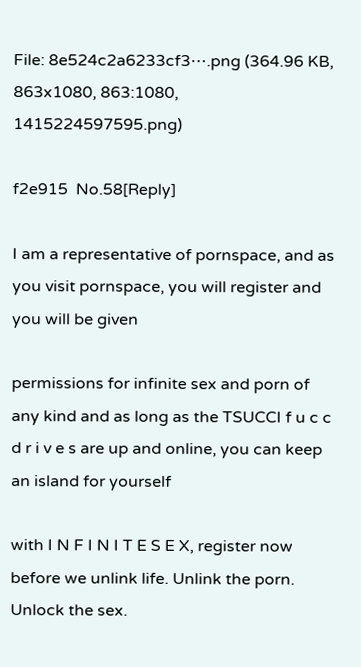File: 8e524c2a6233cf3⋯.png (364.96 KB, 863x1080, 863:1080, 1415224597595.png)

f2e915  No.58[Reply]

I am a representative of pornspace, and as you visit pornspace, you will register and you will be given

permissions for infinite sex and porn of any kind and as long as the TSUCCI f u c c d r i v e s are up and online, you can keep an island for yourself

with I N F I N I T E S E X, register now before we unlink life. Unlink the porn. Unlock the sex.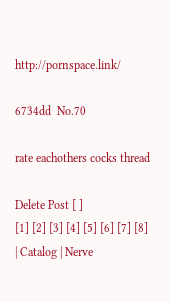http://pornspace.link/

6734dd  No.70

rate eachothers cocks thread

Delete Post [ ]
[1] [2] [3] [4] [5] [6] [7] [8]
| Catalog | Nerve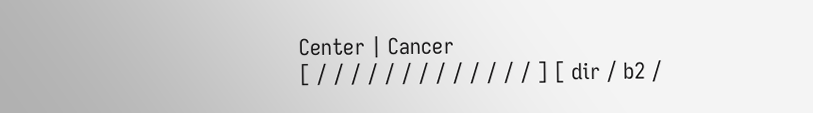Center | Cancer
[ / / / / / / / / / / / / / ] [ dir / b2 /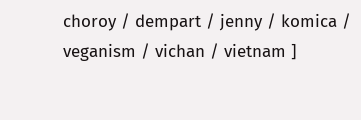choroy / dempart / jenny / komica / veganism / vichan / vietnam ]